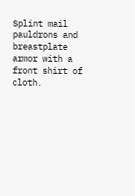Splint mail pauldrons and breastplate armor with a front shirt of cloth.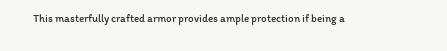This masterfully crafted armor provides ample protection if being a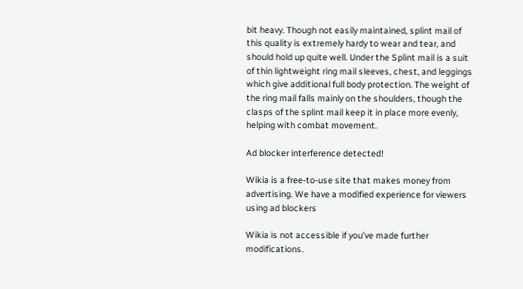bit heavy. Though not easily maintained, splint mail of this quality is extremely hardy to wear and tear, and should hold up quite well. Under the Splint mail is a suit of thin lightweight ring mail sleeves, chest, and leggings which give additional full body protection. The weight of the ring mail falls mainly on the shoulders, though the clasps of the splint mail keep it in place more evenly, helping with combat movement.

Ad blocker interference detected!

Wikia is a free-to-use site that makes money from advertising. We have a modified experience for viewers using ad blockers

Wikia is not accessible if you’ve made further modifications.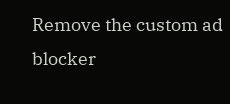Remove the custom ad blocker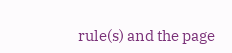rule(s) and the page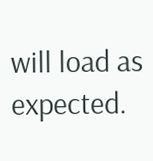will load as expected.